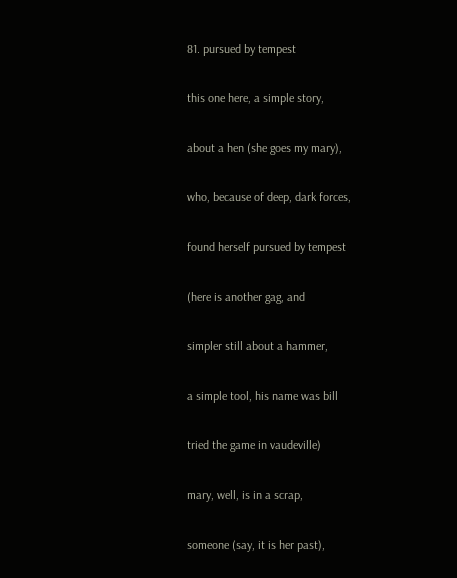81. pursued by tempest

this one here, a simple story,

about a hen (she goes my mary),

who, because of deep, dark forces,

found herself pursued by tempest

(here is another gag, and

simpler still about a hammer,

a simple tool, his name was bill

tried the game in vaudeville)

mary, well, is in a scrap,

someone (say, it is her past),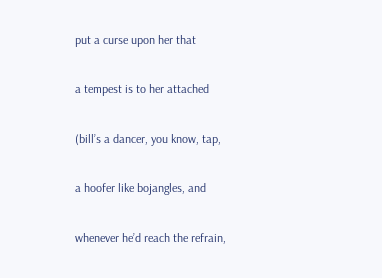put a curse upon her that

a tempest is to her attached

(bill’s a dancer, you know, tap,

a hoofer like bojangles, and

whenever he’d reach the refrain,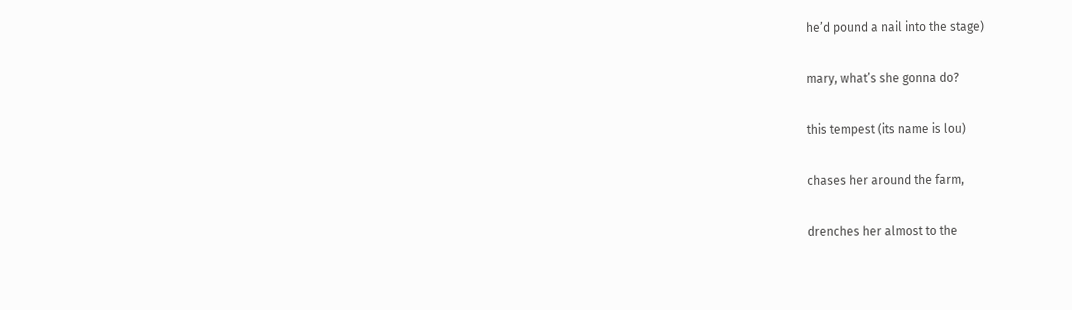he’d pound a nail into the stage)

mary, what’s she gonna do?

this tempest (its name is lou)

chases her around the farm,

drenches her almost to the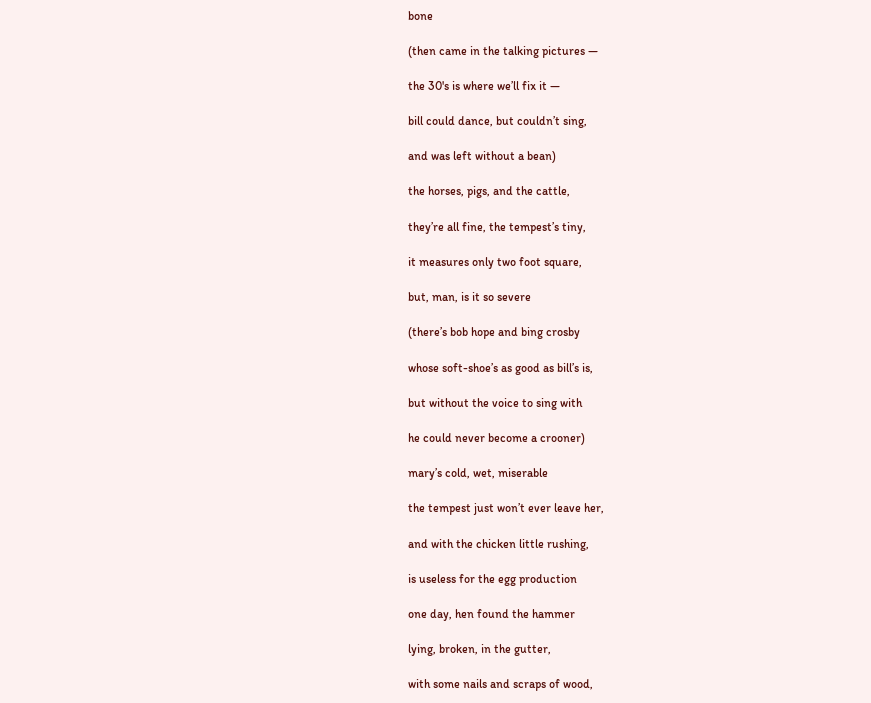bone

(then came in the talking pictures —

the 30's is where we’ll fix it —

bill could dance, but couldn’t sing,

and was left without a bean)

the horses, pigs, and the cattle,

they’re all fine, the tempest’s tiny,

it measures only two foot square,

but, man, is it so severe

(there’s bob hope and bing crosby

whose soft-shoe’s as good as bill’s is,

but without the voice to sing with

he could never become a crooner)

mary’s cold, wet, miserable

the tempest just won’t ever leave her,

and with the chicken little rushing,

is useless for the egg production

one day, hen found the hammer

lying, broken, in the gutter,

with some nails and scraps of wood,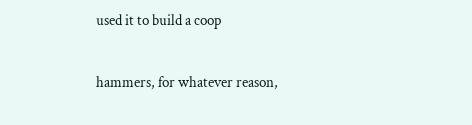used it to build a coop

hammers, for whatever reason,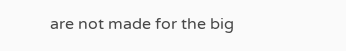are not made for the big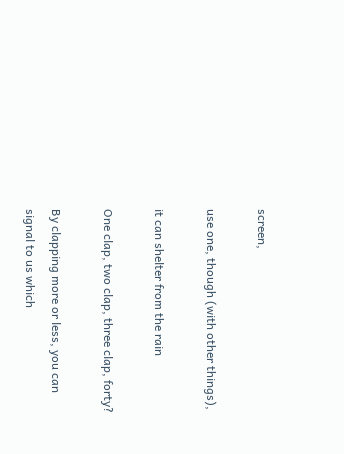screen,

use one, though (with other things),

it can shelter from the rain

One clap, two clap, three clap, forty?

By clapping more or less, you can signal to us which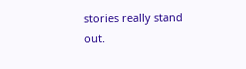stories really stand out.